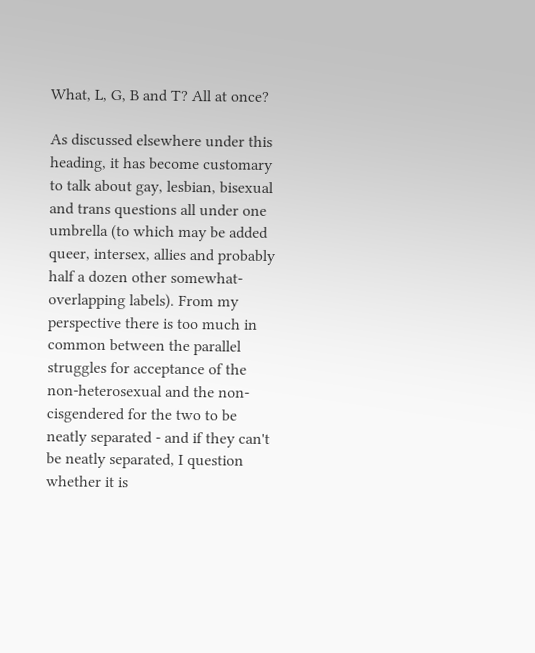What, L, G, B and T? All at once?

As discussed elsewhere under this heading, it has become customary to talk about gay, lesbian, bisexual and trans questions all under one umbrella (to which may be added queer, intersex, allies and probably half a dozen other somewhat-overlapping labels). From my perspective there is too much in common between the parallel struggles for acceptance of the non-heterosexual and the non-cisgendered for the two to be neatly separated - and if they can't be neatly separated, I question whether it is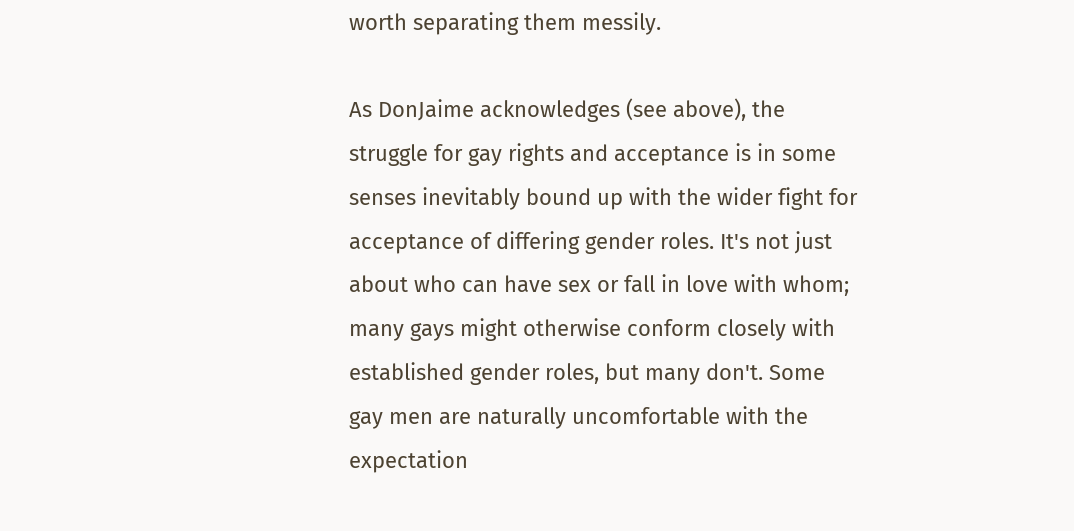worth separating them messily.

As DonJaime acknowledges (see above), the struggle for gay rights and acceptance is in some senses inevitably bound up with the wider fight for acceptance of differing gender roles. It's not just about who can have sex or fall in love with whom; many gays might otherwise conform closely with established gender roles, but many don't. Some gay men are naturally uncomfortable with the expectation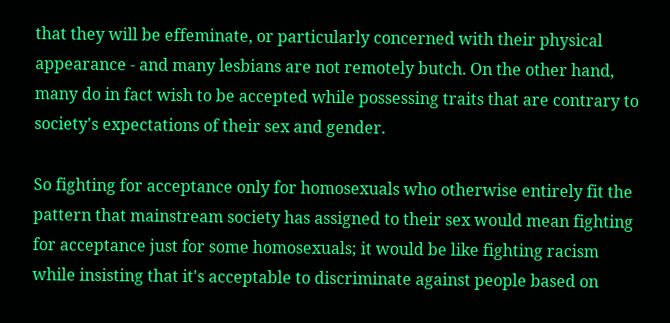that they will be effeminate, or particularly concerned with their physical appearance - and many lesbians are not remotely butch. On the other hand, many do in fact wish to be accepted while possessing traits that are contrary to society's expectations of their sex and gender.

So fighting for acceptance only for homosexuals who otherwise entirely fit the pattern that mainstream society has assigned to their sex would mean fighting for acceptance just for some homosexuals; it would be like fighting racism while insisting that it's acceptable to discriminate against people based on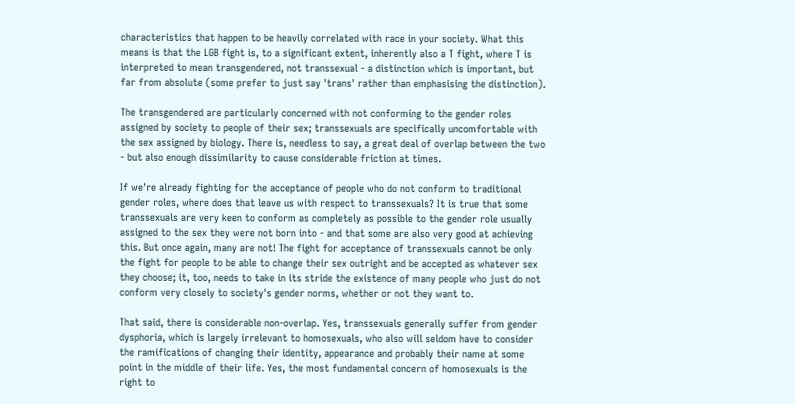characteristics that happen to be heavily correlated with race in your society. What this means is that the LGB fight is, to a significant extent, inherently also a T fight, where T is interpreted to mean transgendered, not transsexual - a distinction which is important, but far from absolute (some prefer to just say 'trans' rather than emphasising the distinction).

The transgendered are particularly concerned with not conforming to the gender roles assigned by society to people of their sex; transsexuals are specifically uncomfortable with the sex assigned by biology. There is, needless to say, a great deal of overlap between the two - but also enough dissimilarity to cause considerable friction at times.

If we're already fighting for the acceptance of people who do not conform to traditional gender roles, where does that leave us with respect to transsexuals? It is true that some transsexuals are very keen to conform as completely as possible to the gender role usually assigned to the sex they were not born into - and that some are also very good at achieving this. But once again, many are not! The fight for acceptance of transsexuals cannot be only the fight for people to be able to change their sex outright and be accepted as whatever sex they choose; it, too, needs to take in its stride the existence of many people who just do not conform very closely to society's gender norms, whether or not they want to.

That said, there is considerable non-overlap. Yes, transsexuals generally suffer from gender dysphoria, which is largely irrelevant to homosexuals, who also will seldom have to consider the ramifications of changing their identity, appearance and probably their name at some point in the middle of their life. Yes, the most fundamental concern of homosexuals is the right to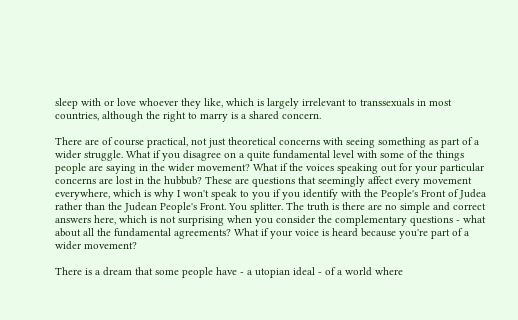sleep with or love whoever they like, which is largely irrelevant to transsexuals in most countries, although the right to marry is a shared concern.

There are of course practical, not just theoretical concerns with seeing something as part of a wider struggle. What if you disagree on a quite fundamental level with some of the things people are saying in the wider movement? What if the voices speaking out for your particular concerns are lost in the hubbub? These are questions that seemingly affect every movement everywhere, which is why I won't speak to you if you identify with the People's Front of Judea rather than the Judean People's Front. You splitter. The truth is there are no simple and correct answers here, which is not surprising when you consider the complementary questions - what about all the fundamental agreements? What if your voice is heard because you're part of a wider movement?

There is a dream that some people have - a utopian ideal - of a world where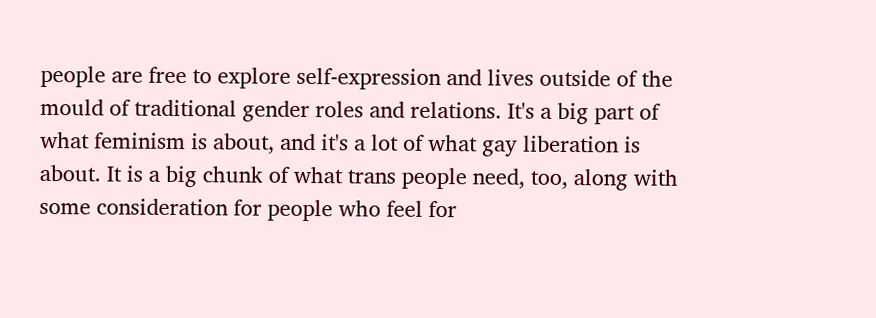people are free to explore self-expression and lives outside of the mould of traditional gender roles and relations. It's a big part of what feminism is about, and it's a lot of what gay liberation is about. It is a big chunk of what trans people need, too, along with some consideration for people who feel for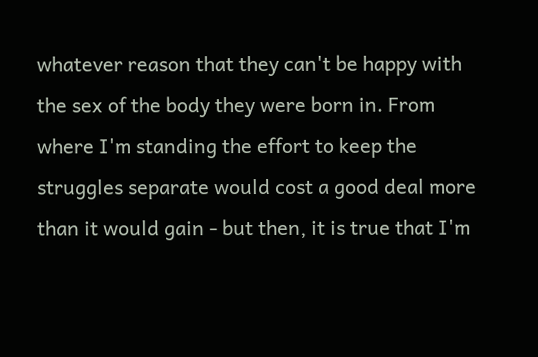whatever reason that they can't be happy with the sex of the body they were born in. From where I'm standing the effort to keep the struggles separate would cost a good deal more than it would gain - but then, it is true that I'm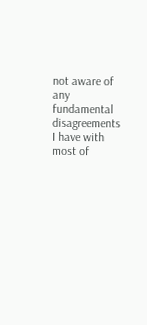not aware of any fundamental disagreements I have with most of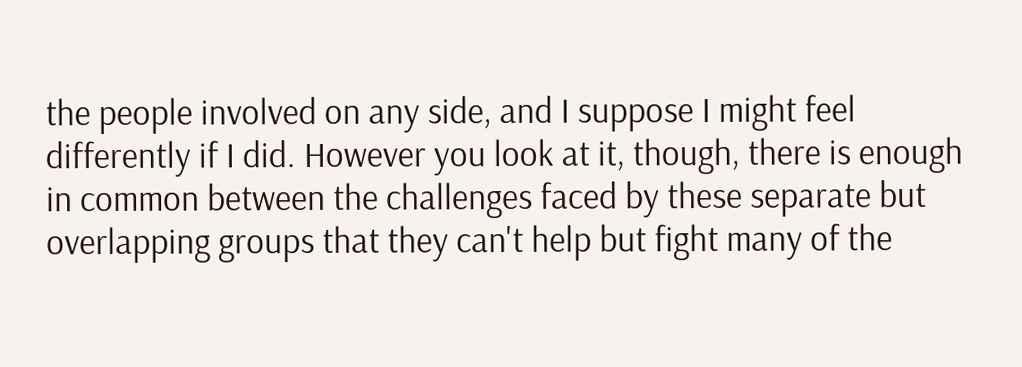the people involved on any side, and I suppose I might feel differently if I did. However you look at it, though, there is enough in common between the challenges faced by these separate but overlapping groups that they can't help but fight many of the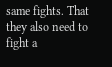same fights. That they also need to fight a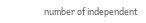number of independent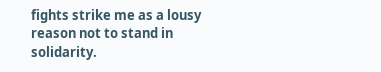fights strike me as a lousy reason not to stand in solidarity.